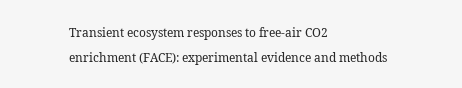Transient ecosystem responses to free-air CO2 enrichment (FACE): experimental evidence and methods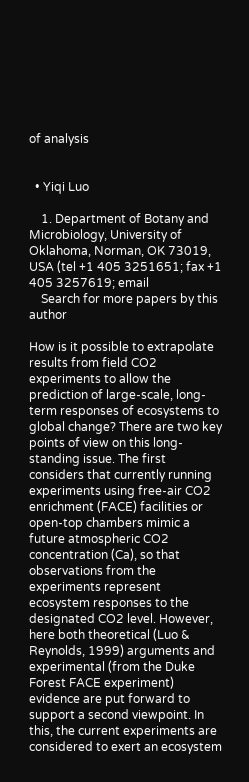of analysis


  • Yiqi Luo

    1. Department of Botany and Microbiology, University of Oklahoma, Norman, OK 73019, USA (tel +1 405 3251651; fax +1 405 3257619; email
    Search for more papers by this author

How is it possible to extrapolate results from field CO2 experiments to allow the prediction of large-scale, long-term responses of ecosystems to global change? There are two key points of view on this long-standing issue. The first considers that currently running experiments using free-air CO2 enrichment (FACE) facilities or open-top chambers mimic a future atmospheric CO2 concentration (Ca), so that observations from the experiments represent ecosystem responses to the designated CO2 level. However, here both theoretical (Luo & Reynolds, 1999) arguments and experimental (from the Duke Forest FACE experiment) evidence are put forward to support a second viewpoint. In this, the current experiments are considered to exert an ecosystem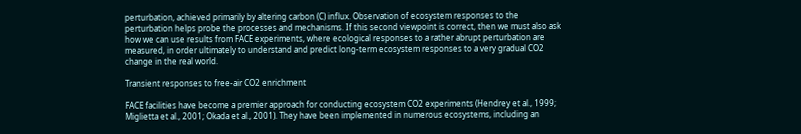perturbation, achieved primarily by altering carbon (C) influx. Observation of ecosystem responses to the perturbation helps probe the processes and mechanisms. If this second viewpoint is correct, then we must also ask how we can use results from FACE experiments, where ecological responses to a rather abrupt perturbation are measured, in order ultimately to understand and predict long-term ecosystem responses to a very gradual CO2 change in the real world.

Transient responses to free-air CO2 enrichment

FACE facilities have become a premier approach for conducting ecosystem CO2 experiments (Hendrey et al., 1999; Miglietta et al., 2001; Okada et al., 2001). They have been implemented in numerous ecosystems, including an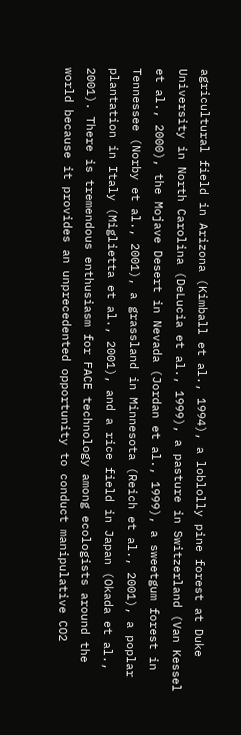agricultural field in Arizona (Kimball et al., 1994), a loblolly pine forest at Duke University in North Carolina (DeLucia et al., 1999), a pasture in Switzerland (Van Kessel et al., 2000), the Mojave Desert in Nevada (Jordan et al., 1999), a sweetgum forest in Tennessee (Norby et al., 2001), a grassland in Minnesota (Reich et al., 2001), a poplar plantation in Italy (Miglietta et al., 2001), and a rice field in Japan (Okada et al., 2001). There is tremendous enthusiasm for FACE technology among ecologists around the world because it provides an unprecedented opportunity to conduct manipulative CO2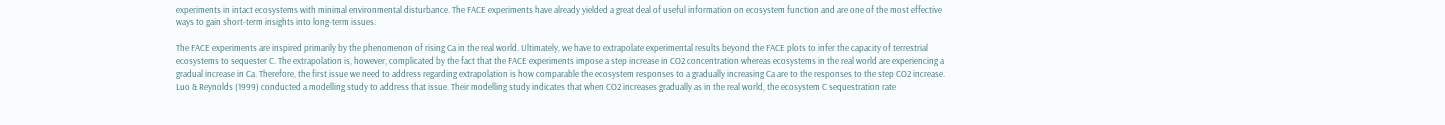experiments in intact ecosystems with minimal environmental disturbance. The FACE experiments have already yielded a great deal of useful information on ecosystem function and are one of the most effective ways to gain short-term insights into long-term issues.

The FACE experiments are inspired primarily by the phenomenon of rising Ca in the real world. Ultimately, we have to extrapolate experimental results beyond the FACE plots to infer the capacity of terrestrial ecosystems to sequester C. The extrapolation is, however, complicated by the fact that the FACE experiments impose a step increase in CO2 concentration whereas ecosystems in the real world are experiencing a gradual increase in Ca. Therefore, the first issue we need to address regarding extrapolation is how comparable the ecosystem responses to a gradually increasing Ca are to the responses to the step CO2 increase. Luo & Reynolds (1999) conducted a modelling study to address that issue. Their modelling study indicates that when CO2 increases gradually as in the real world, the ecosystem C sequestration rate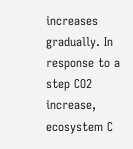increases gradually. In response to a step CO2 increase, ecosystem C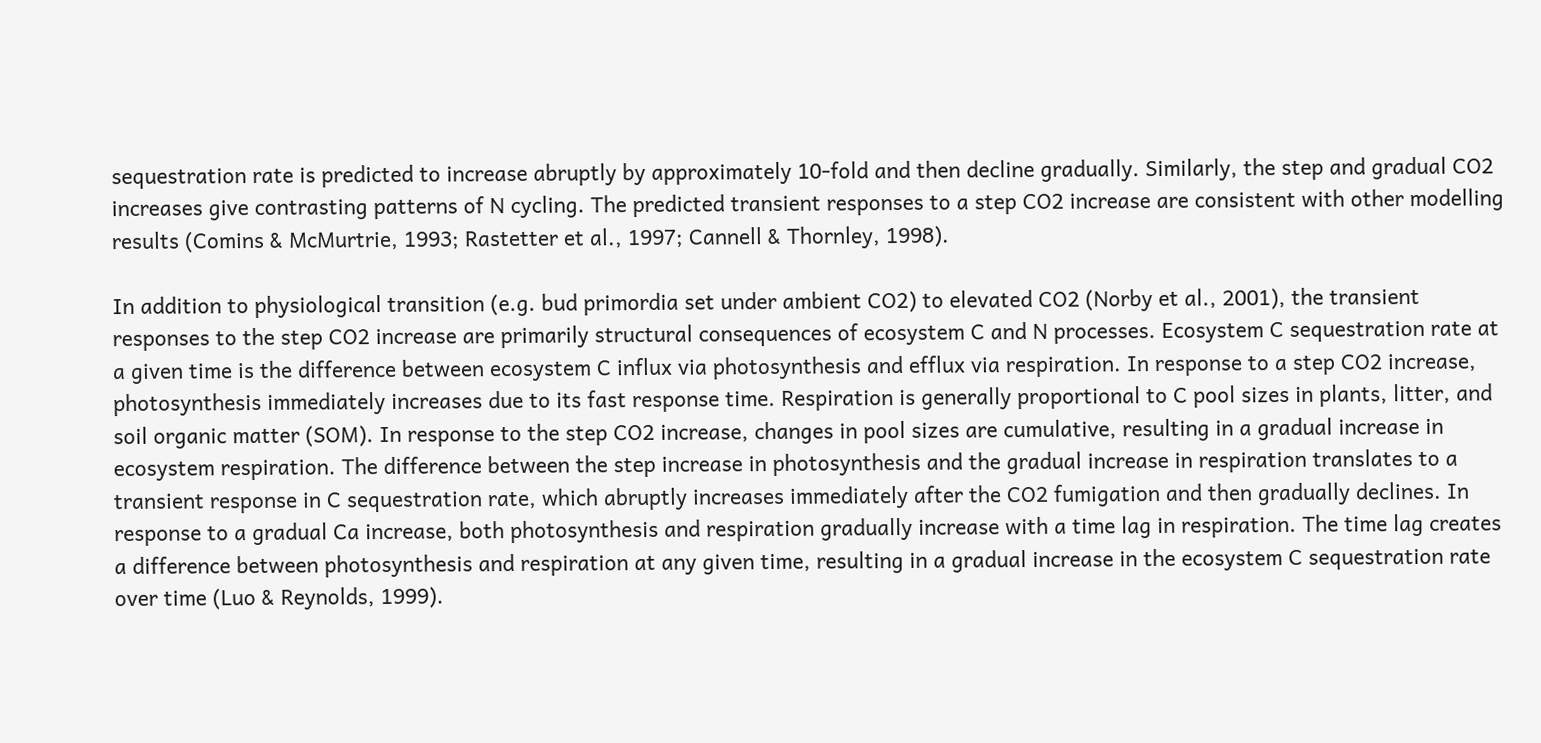sequestration rate is predicted to increase abruptly by approximately 10-fold and then decline gradually. Similarly, the step and gradual CO2 increases give contrasting patterns of N cycling. The predicted transient responses to a step CO2 increase are consistent with other modelling results (Comins & McMurtrie, 1993; Rastetter et al., 1997; Cannell & Thornley, 1998).

In addition to physiological transition (e.g. bud primordia set under ambient CO2) to elevated CO2 (Norby et al., 2001), the transient responses to the step CO2 increase are primarily structural consequences of ecosystem C and N processes. Ecosystem C sequestration rate at a given time is the difference between ecosystem C influx via photosynthesis and efflux via respiration. In response to a step CO2 increase, photosynthesis immediately increases due to its fast response time. Respiration is generally proportional to C pool sizes in plants, litter, and soil organic matter (SOM). In response to the step CO2 increase, changes in pool sizes are cumulative, resulting in a gradual increase in ecosystem respiration. The difference between the step increase in photosynthesis and the gradual increase in respiration translates to a transient response in C sequestration rate, which abruptly increases immediately after the CO2 fumigation and then gradually declines. In response to a gradual Ca increase, both photosynthesis and respiration gradually increase with a time lag in respiration. The time lag creates a difference between photosynthesis and respiration at any given time, resulting in a gradual increase in the ecosystem C sequestration rate over time (Luo & Reynolds, 1999).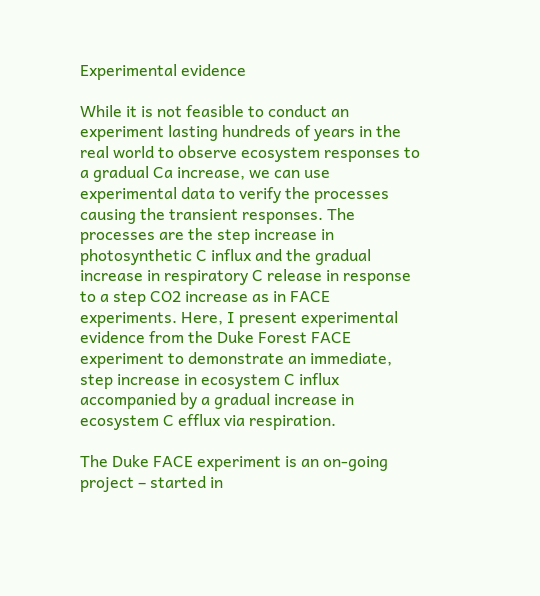Experimental evidence

While it is not feasible to conduct an experiment lasting hundreds of years in the real world to observe ecosystem responses to a gradual Ca increase, we can use experimental data to verify the processes causing the transient responses. The processes are the step increase in photosynthetic C influx and the gradual increase in respiratory C release in response to a step CO2 increase as in FACE experiments. Here, I present experimental evidence from the Duke Forest FACE experiment to demonstrate an immediate, step increase in ecosystem C influx accompanied by a gradual increase in ecosystem C efflux via respiration.

The Duke FACE experiment is an on-going project – started in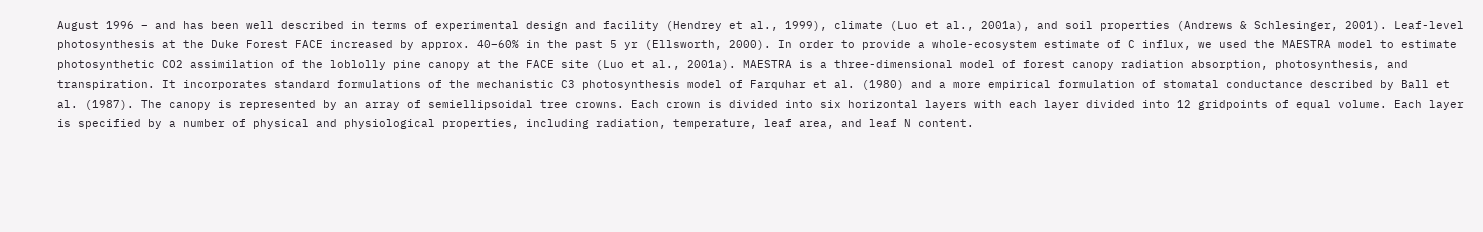August 1996 – and has been well described in terms of experimental design and facility (Hendrey et al., 1999), climate (Luo et al., 2001a), and soil properties (Andrews & Schlesinger, 2001). Leaf-level photosynthesis at the Duke Forest FACE increased by approx. 40–60% in the past 5 yr (Ellsworth, 2000). In order to provide a whole-ecosystem estimate of C influx, we used the MAESTRA model to estimate photosynthetic CO2 assimilation of the loblolly pine canopy at the FACE site (Luo et al., 2001a). MAESTRA is a three-dimensional model of forest canopy radiation absorption, photosynthesis, and transpiration. It incorporates standard formulations of the mechanistic C3 photosynthesis model of Farquhar et al. (1980) and a more empirical formulation of stomatal conductance described by Ball et al. (1987). The canopy is represented by an array of semiellipsoidal tree crowns. Each crown is divided into six horizontal layers with each layer divided into 12 gridpoints of equal volume. Each layer is specified by a number of physical and physiological properties, including radiation, temperature, leaf area, and leaf N content.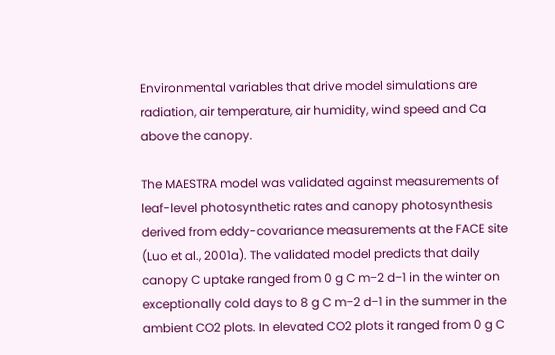Environmental variables that drive model simulations are radiation, air temperature, air humidity, wind speed and Ca above the canopy.

The MAESTRA model was validated against measurements of leaf-level photosynthetic rates and canopy photosynthesis derived from eddy-covariance measurements at the FACE site (Luo et al., 2001a). The validated model predicts that daily canopy C uptake ranged from 0 g C m−2 d−1 in the winter on exceptionally cold days to 8 g C m−2 d−1 in the summer in the ambient CO2 plots. In elevated CO2 plots it ranged from 0 g C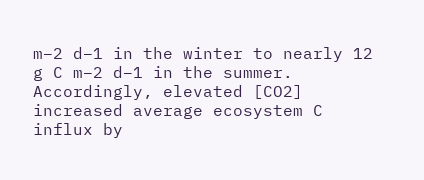m−2 d−1 in the winter to nearly 12 g C m−2 d−1 in the summer. Accordingly, elevated [CO2] increased average ecosystem C influx by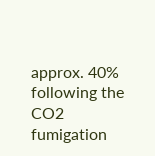approx. 40% following the CO2 fumigation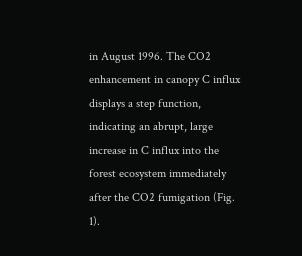in August 1996. The CO2 enhancement in canopy C influx displays a step function, indicating an abrupt, large increase in C influx into the forest ecosystem immediately after the CO2 fumigation (Fig. 1).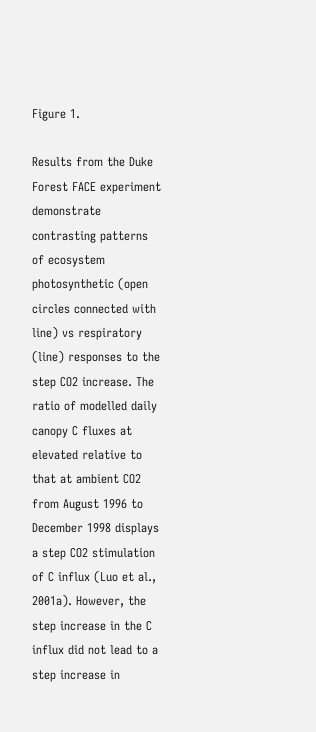Figure 1.

Results from the Duke Forest FACE experiment demonstrate contrasting patterns of ecosystem photosynthetic (open circles connected with line) vs respiratory (line) responses to the step CO2 increase. The ratio of modelled daily canopy C fluxes at elevated relative to that at ambient CO2 from August 1996 to December 1998 displays a step CO2 stimulation of C influx (Luo et al., 2001a). However, the step increase in the C influx did not lead to a step increase in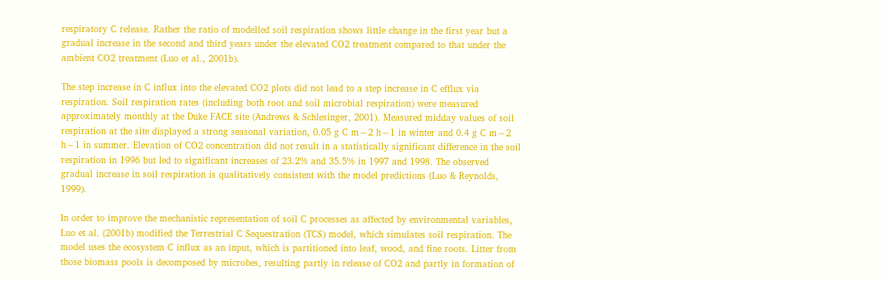respiratory C release. Rather the ratio of modelled soil respiration shows little change in the first year but a gradual increase in the second and third years under the elevated CO2 treatment compared to that under the ambient CO2 treatment (Luo et al., 2001b).

The step increase in C influx into the elevated CO2 plots did not lead to a step increase in C efflux via respiration. Soil respiration rates (including both root and soil microbial respiration) were measured approximately monthly at the Duke FACE site (Andrews & Schlesinger, 2001). Measured midday values of soil respiration at the site displayed a strong seasonal variation, 0.05 g C m−2 h−1 in winter and 0.4 g C m−2 h−1 in summer. Elevation of CO2 concentration did not result in a statistically significant difference in the soil respiration in 1996 but led to significant increases of 23.2% and 35.5% in 1997 and 1998. The observed gradual increase in soil respiration is qualitatively consistent with the model predictions (Luo & Reynolds, 1999).

In order to improve the mechanistic representation of soil C processes as affected by environmental variables, Luo et al. (2001b) modified the Terrestrial C Sequestration (TCS) model, which simulates soil respiration. The model uses the ecosystem C influx as an input, which is partitioned into leaf, wood, and fine roots. Litter from those biomass pools is decomposed by microbes, resulting partly in release of CO2 and partly in formation of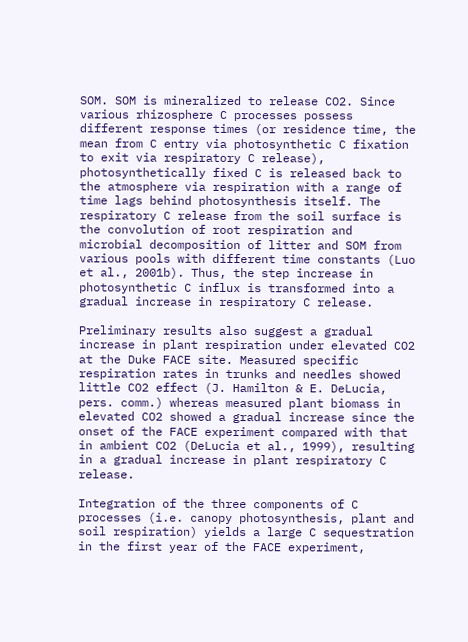SOM. SOM is mineralized to release CO2. Since various rhizosphere C processes possess different response times (or residence time, the mean from C entry via photosynthetic C fixation to exit via respiratory C release), photosynthetically fixed C is released back to the atmosphere via respiration with a range of time lags behind photosynthesis itself. The respiratory C release from the soil surface is the convolution of root respiration and microbial decomposition of litter and SOM from various pools with different time constants (Luo et al., 2001b). Thus, the step increase in photosynthetic C influx is transformed into a gradual increase in respiratory C release.

Preliminary results also suggest a gradual increase in plant respiration under elevated CO2 at the Duke FACE site. Measured specific respiration rates in trunks and needles showed little CO2 effect (J. Hamilton & E. DeLucia, pers. comm.) whereas measured plant biomass in elevated CO2 showed a gradual increase since the onset of the FACE experiment compared with that in ambient CO2 (DeLucia et al., 1999), resulting in a gradual increase in plant respiratory C release.

Integration of the three components of C processes (i.e. canopy photosynthesis, plant and soil respiration) yields a large C sequestration in the first year of the FACE experiment,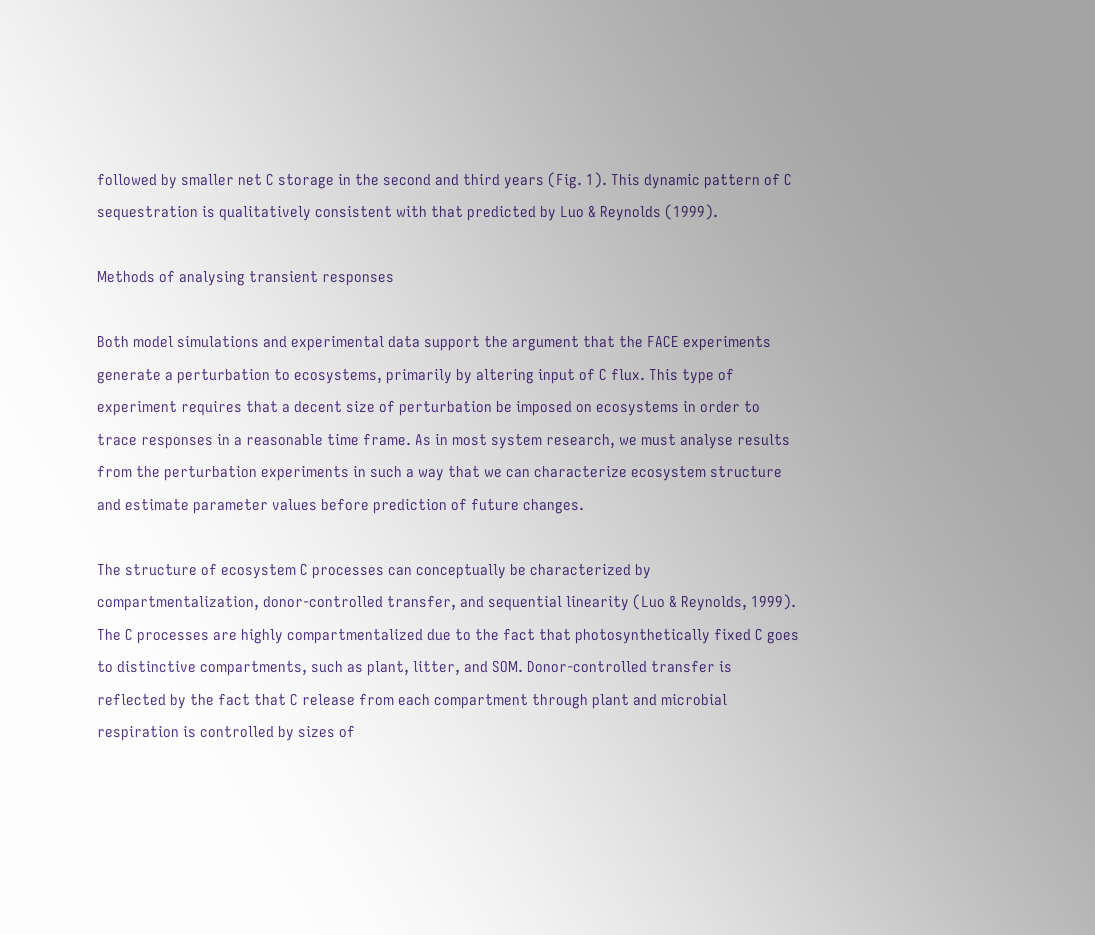followed by smaller net C storage in the second and third years (Fig. 1). This dynamic pattern of C sequestration is qualitatively consistent with that predicted by Luo & Reynolds (1999).

Methods of analysing transient responses

Both model simulations and experimental data support the argument that the FACE experiments generate a perturbation to ecosystems, primarily by altering input of C flux. This type of experiment requires that a decent size of perturbation be imposed on ecosystems in order to trace responses in a reasonable time frame. As in most system research, we must analyse results from the perturbation experiments in such a way that we can characterize ecosystem structure and estimate parameter values before prediction of future changes.

The structure of ecosystem C processes can conceptually be characterized by compartmentalization, donor-controlled transfer, and sequential linearity (Luo & Reynolds, 1999). The C processes are highly compartmentalized due to the fact that photosynthetically fixed C goes to distinctive compartments, such as plant, litter, and SOM. Donor-controlled transfer is reflected by the fact that C release from each compartment through plant and microbial respiration is controlled by sizes of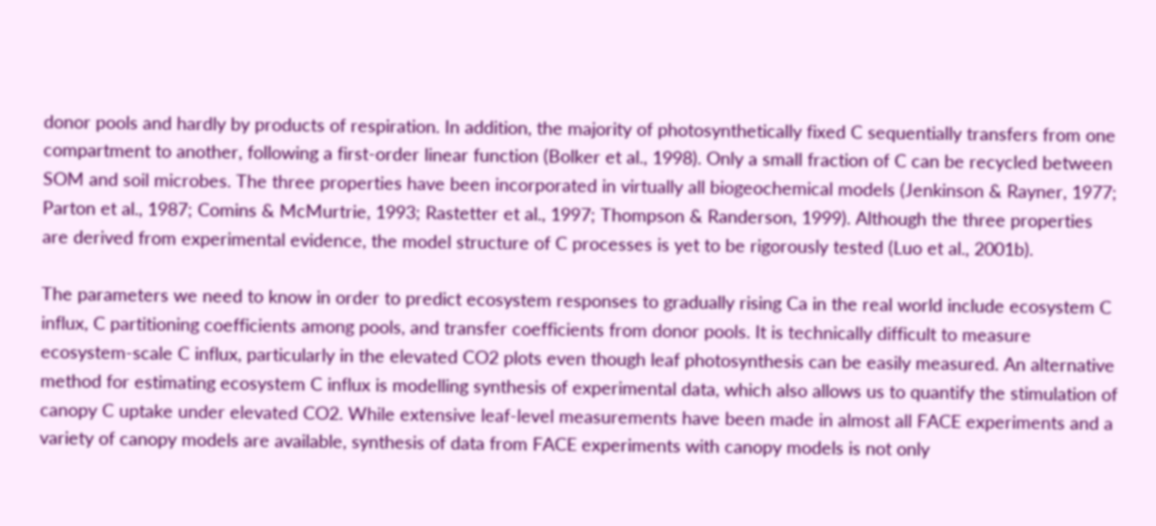donor pools and hardly by products of respiration. In addition, the majority of photosynthetically fixed C sequentially transfers from one compartment to another, following a first-order linear function (Bolker et al., 1998). Only a small fraction of C can be recycled between SOM and soil microbes. The three properties have been incorporated in virtually all biogeochemical models (Jenkinson & Rayner, 1977; Parton et al., 1987; Comins & McMurtrie, 1993; Rastetter et al., 1997; Thompson & Randerson, 1999). Although the three properties are derived from experimental evidence, the model structure of C processes is yet to be rigorously tested (Luo et al., 2001b).

The parameters we need to know in order to predict ecosystem responses to gradually rising Ca in the real world include ecosystem C influx, C partitioning coefficients among pools, and transfer coefficients from donor pools. It is technically difficult to measure ecosystem-scale C influx, particularly in the elevated CO2 plots even though leaf photosynthesis can be easily measured. An alternative method for estimating ecosystem C influx is modelling synthesis of experimental data, which also allows us to quantify the stimulation of canopy C uptake under elevated CO2. While extensive leaf-level measurements have been made in almost all FACE experiments and a variety of canopy models are available, synthesis of data from FACE experiments with canopy models is not only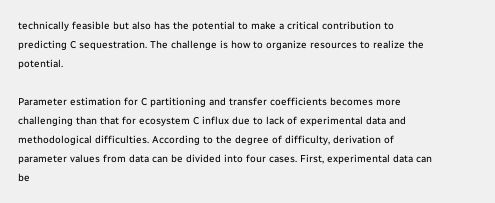technically feasible but also has the potential to make a critical contribution to predicting C sequestration. The challenge is how to organize resources to realize the potential.

Parameter estimation for C partitioning and transfer coefficients becomes more challenging than that for ecosystem C influx due to lack of experimental data and methodological difficulties. According to the degree of difficulty, derivation of parameter values from data can be divided into four cases. First, experimental data can be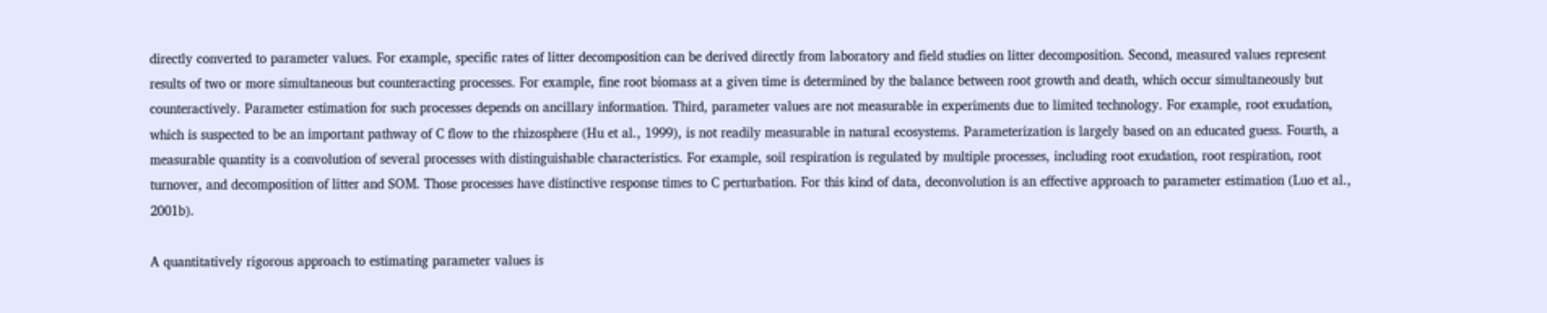directly converted to parameter values. For example, specific rates of litter decomposition can be derived directly from laboratory and field studies on litter decomposition. Second, measured values represent results of two or more simultaneous but counteracting processes. For example, fine root biomass at a given time is determined by the balance between root growth and death, which occur simultaneously but counteractively. Parameter estimation for such processes depends on ancillary information. Third, parameter values are not measurable in experiments due to limited technology. For example, root exudation, which is suspected to be an important pathway of C flow to the rhizosphere (Hu et al., 1999), is not readily measurable in natural ecosystems. Parameterization is largely based on an educated guess. Fourth, a measurable quantity is a convolution of several processes with distinguishable characteristics. For example, soil respiration is regulated by multiple processes, including root exudation, root respiration, root turnover, and decomposition of litter and SOM. Those processes have distinctive response times to C perturbation. For this kind of data, deconvolution is an effective approach to parameter estimation (Luo et al., 2001b).

A quantitatively rigorous approach to estimating parameter values is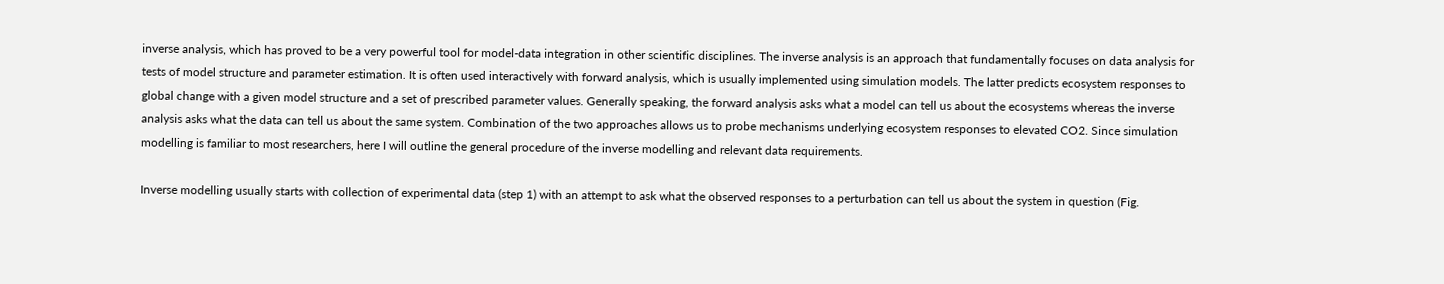inverse analysis, which has proved to be a very powerful tool for model-data integration in other scientific disciplines. The inverse analysis is an approach that fundamentally focuses on data analysis for tests of model structure and parameter estimation. It is often used interactively with forward analysis, which is usually implemented using simulation models. The latter predicts ecosystem responses to global change with a given model structure and a set of prescribed parameter values. Generally speaking, the forward analysis asks what a model can tell us about the ecosystems whereas the inverse analysis asks what the data can tell us about the same system. Combination of the two approaches allows us to probe mechanisms underlying ecosystem responses to elevated CO2. Since simulation modelling is familiar to most researchers, here I will outline the general procedure of the inverse modelling and relevant data requirements.

Inverse modelling usually starts with collection of experimental data (step 1) with an attempt to ask what the observed responses to a perturbation can tell us about the system in question (Fig.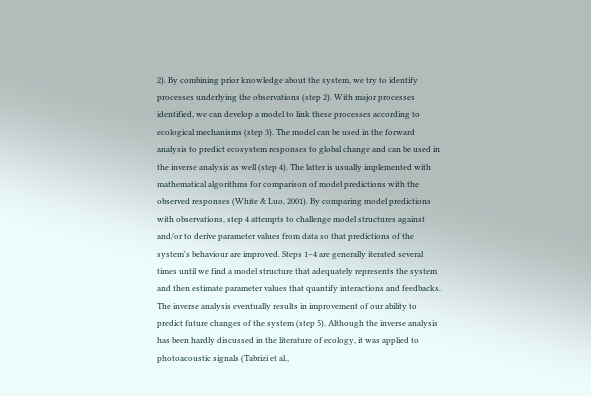2). By combining prior knowledge about the system, we try to identify processes underlying the observations (step 2). With major processes identified, we can develop a model to link these processes according to ecological mechanisms (step 3). The model can be used in the forward analysis to predict ecosystem responses to global change and can be used in the inverse analysis as well (step 4). The latter is usually implemented with mathematical algorithms for comparison of model predictions with the observed responses (White & Luo, 2001). By comparing model predictions with observations, step 4 attempts to challenge model structures against and/or to derive parameter values from data so that predictions of the system's behaviour are improved. Steps 1–4 are generally iterated several times until we find a model structure that adequately represents the system and then estimate parameter values that quantify interactions and feedbacks. The inverse analysis eventually results in improvement of our ability to predict future changes of the system (step 5). Although the inverse analysis has been hardly discussed in the literature of ecology, it was applied to photoacoustic signals (Tabrizi et al.,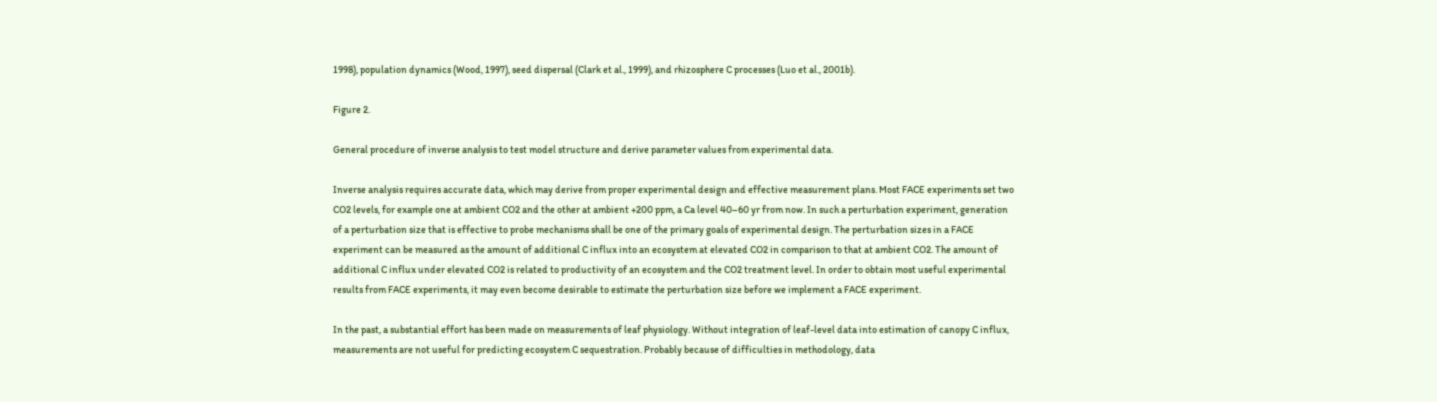1998), population dynamics (Wood, 1997), seed dispersal (Clark et al., 1999), and rhizosphere C processes (Luo et al., 2001b).

Figure 2.

General procedure of inverse analysis to test model structure and derive parameter values from experimental data.

Inverse analysis requires accurate data, which may derive from proper experimental design and effective measurement plans. Most FACE experiments set two CO2 levels, for example one at ambient CO2 and the other at ambient +200 ppm, a Ca level 40–60 yr from now. In such a perturbation experiment, generation of a perturbation size that is effective to probe mechanisms shall be one of the primary goals of experimental design. The perturbation sizes in a FACE experiment can be measured as the amount of additional C influx into an ecosystem at elevated CO2 in comparison to that at ambient CO2. The amount of additional C influx under elevated CO2 is related to productivity of an ecosystem and the CO2 treatment level. In order to obtain most useful experimental results from FACE experiments, it may even become desirable to estimate the perturbation size before we implement a FACE experiment.

In the past, a substantial effort has been made on measurements of leaf physiology. Without integration of leaf-level data into estimation of canopy C influx, measurements are not useful for predicting ecosystem C sequestration. Probably because of difficulties in methodology, data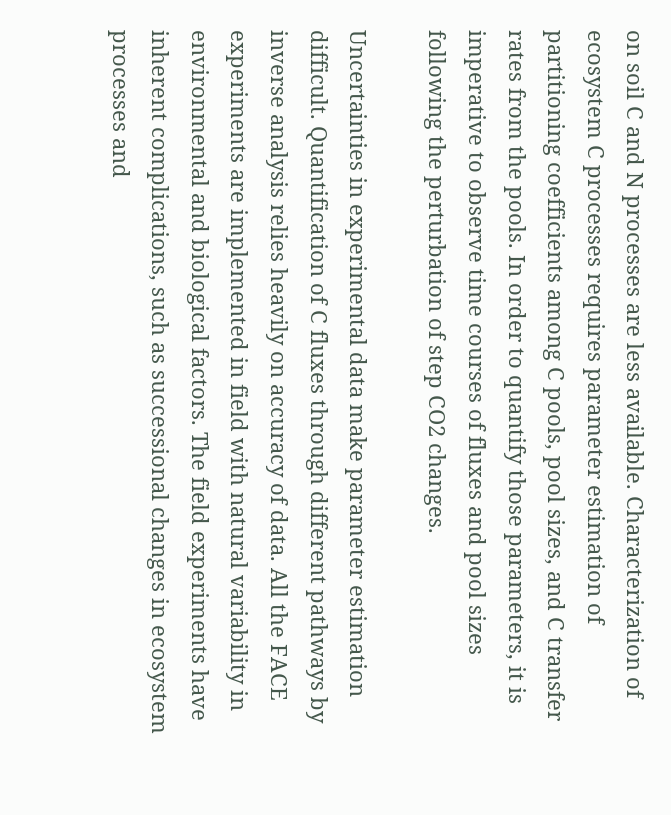on soil C and N processes are less available. Characterization of ecosystem C processes requires parameter estimation of partitioning coefficients among C pools, pool sizes, and C transfer rates from the pools. In order to quantify those parameters, it is imperative to observe time courses of fluxes and pool sizes following the perturbation of step CO2 changes.

Uncertainties in experimental data make parameter estimation difficult. Quantification of C fluxes through different pathways by inverse analysis relies heavily on accuracy of data. All the FACE experiments are implemented in field with natural variability in environmental and biological factors. The field experiments have inherent complications, such as successional changes in ecosystem processes and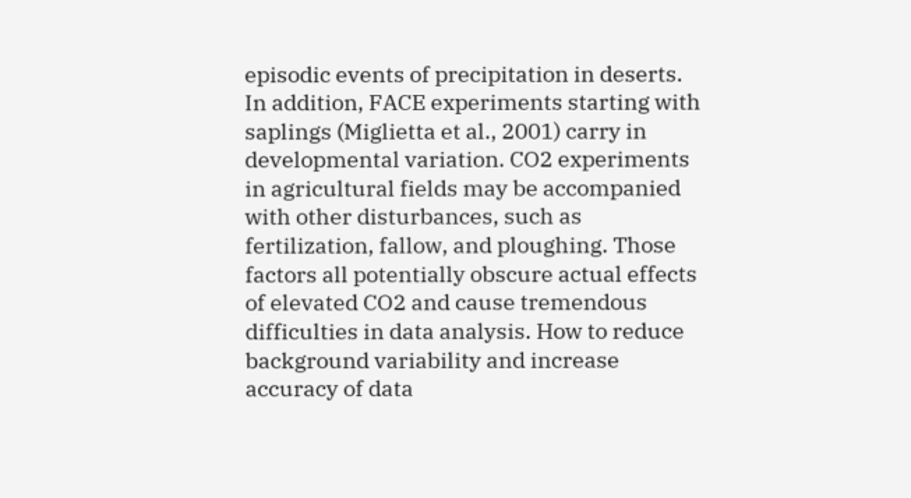episodic events of precipitation in deserts. In addition, FACE experiments starting with saplings (Miglietta et al., 2001) carry in developmental variation. CO2 experiments in agricultural fields may be accompanied with other disturbances, such as fertilization, fallow, and ploughing. Those factors all potentially obscure actual effects of elevated CO2 and cause tremendous difficulties in data analysis. How to reduce background variability and increase accuracy of data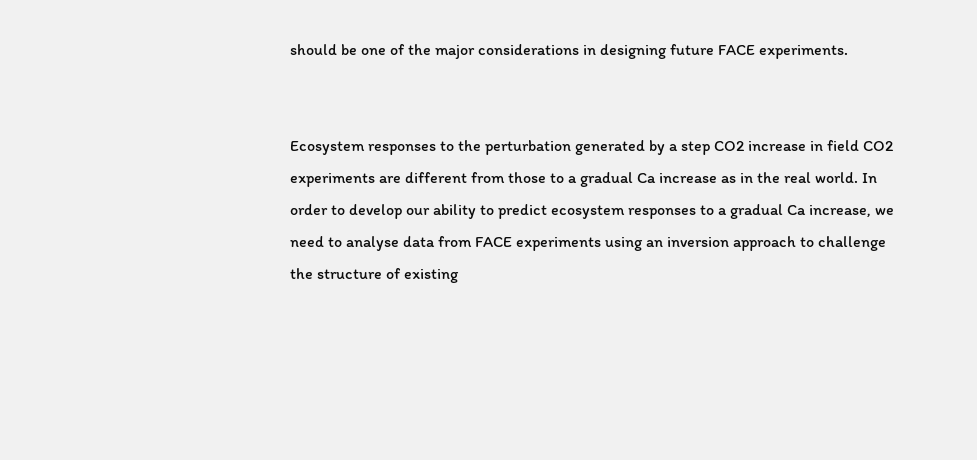should be one of the major considerations in designing future FACE experiments.


Ecosystem responses to the perturbation generated by a step CO2 increase in field CO2 experiments are different from those to a gradual Ca increase as in the real world. In order to develop our ability to predict ecosystem responses to a gradual Ca increase, we need to analyse data from FACE experiments using an inversion approach to challenge the structure of existing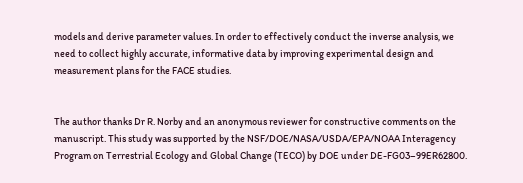models and derive parameter values. In order to effectively conduct the inverse analysis, we need to collect highly accurate, informative data by improving experimental design and measurement plans for the FACE studies.


The author thanks Dr R. Norby and an anonymous reviewer for constructive comments on the manuscript. This study was supported by the NSF/DOE/NASA/USDA/EPA/NOAA Interagency Program on Terrestrial Ecology and Global Change (TECO) by DOE under DE-FG03–99ER62800.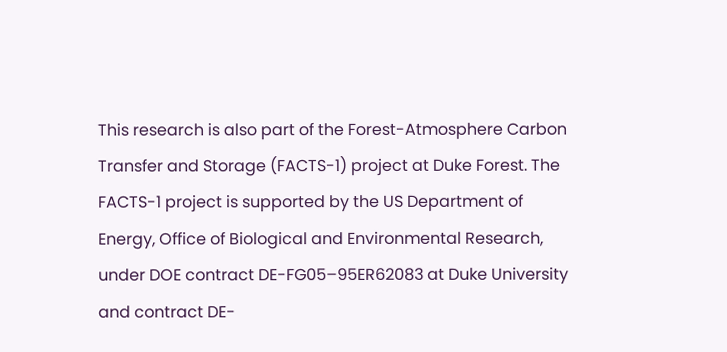This research is also part of the Forest-Atmosphere Carbon Transfer and Storage (FACTS-1) project at Duke Forest. The FACTS-1 project is supported by the US Department of Energy, Office of Biological and Environmental Research, under DOE contract DE-FG05–95ER62083 at Duke University and contract DE-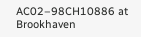AC02–98CH10886 at Brookhaven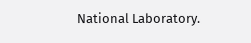National Laboratory.